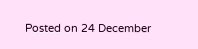Posted on 24 December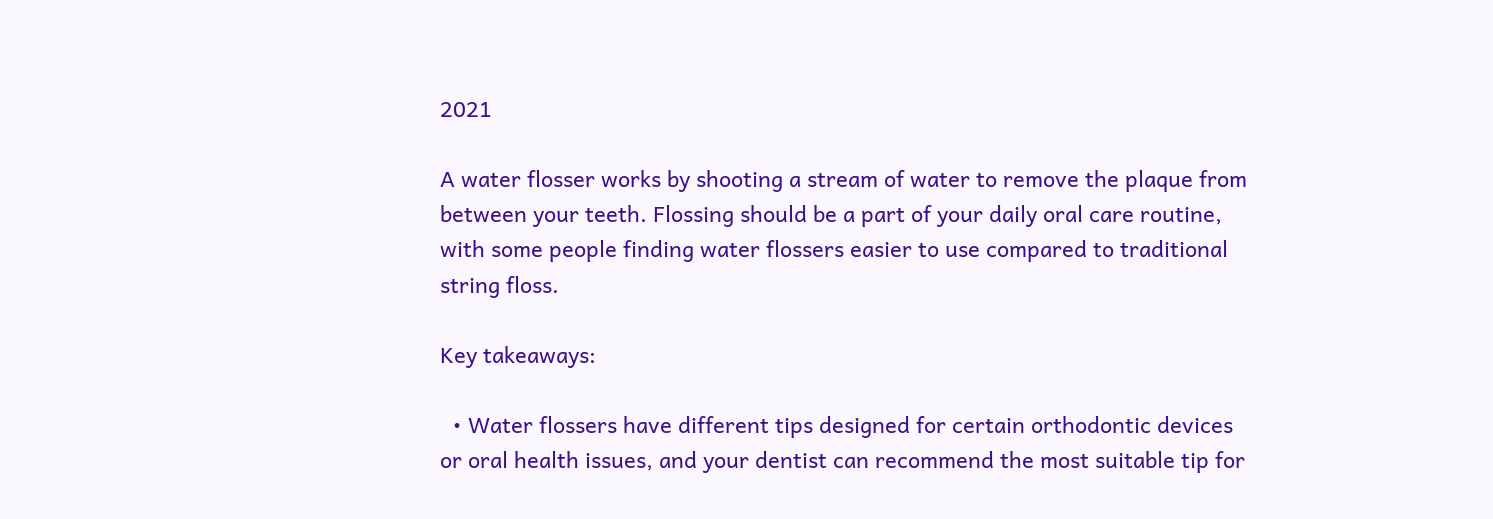2021

A water flosser works by shooting a stream of water to remove the plaque from between your teeth. Flossing should be a part of your daily oral care routine, with some people finding water flossers easier to use compared to traditional string floss.

Key takeaways:

  • Water flossers have different tips designed for certain orthodontic devices or oral health issues, and your dentist can recommend the most suitable tip for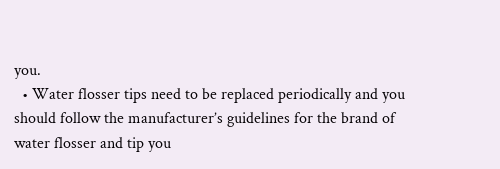you.
  • Water flosser tips need to be replaced periodically and you should follow the manufacturer’s guidelines for the brand of water flosser and tip you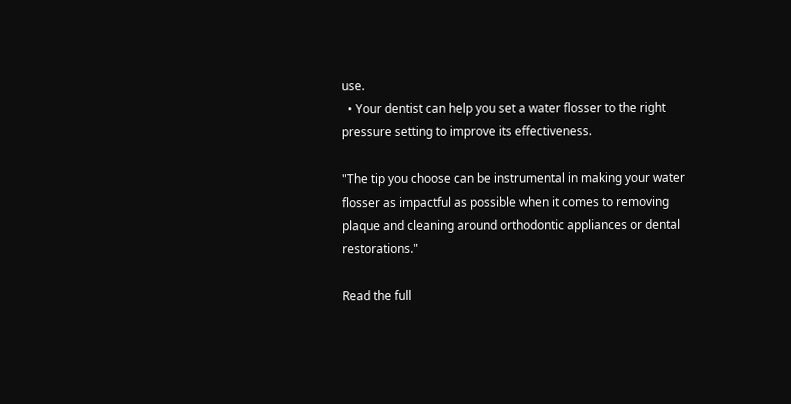use.
  • Your dentist can help you set a water flosser to the right pressure setting to improve its effectiveness.

"The tip you choose can be instrumental in making your water flosser as impactful as possible when it comes to removing plaque and cleaning around orthodontic appliances or dental restorations."

Read the full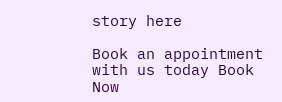story here

Book an appointment with us today Book Now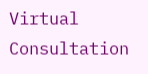Virtual Consultation